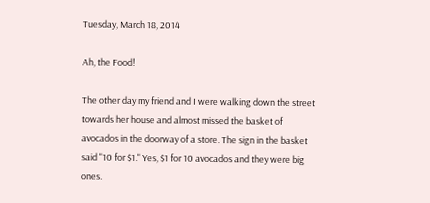Tuesday, March 18, 2014

Ah, the Food!

The other day my friend and I were walking down the street towards her house and almost missed the basket of avocados in the doorway of a store. The sign in the basket said "10 for $1." Yes, $1 for 10 avocados and they were big ones.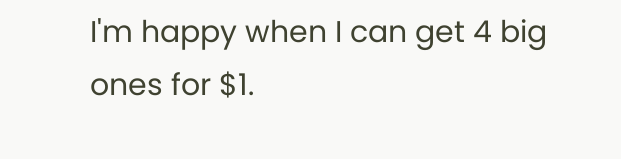I'm happy when I can get 4 big ones for $1.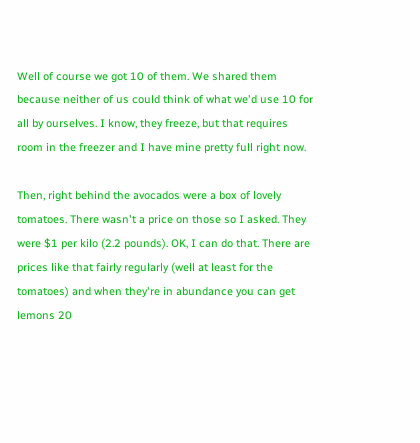Well of course we got 10 of them. We shared them because neither of us could think of what we'd use 10 for all by ourselves. I know, they freeze, but that requires room in the freezer and I have mine pretty full right now.

Then, right behind the avocados were a box of lovely tomatoes. There wasn't a price on those so I asked. They were $1 per kilo (2.2 pounds). OK, I can do that. There are prices like that fairly regularly (well at least for the tomatoes) and when they're in abundance you can get lemons 20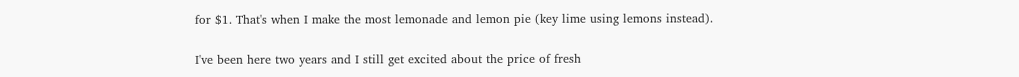for $1. That's when I make the most lemonade and lemon pie (key lime using lemons instead).

I've been here two years and I still get excited about the price of fresh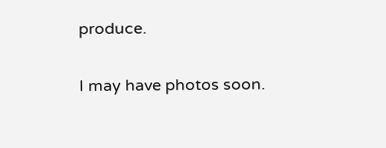produce.

I may have photos soon.